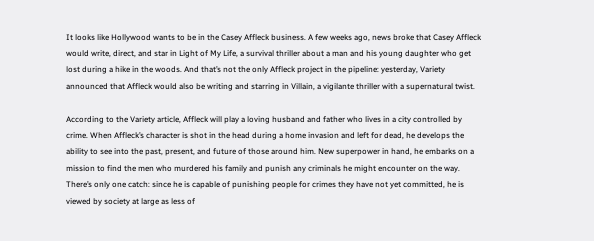It looks like Hollywood wants to be in the Casey Affleck business. A few weeks ago, news broke that Casey Affleck would write, direct, and star in Light of My Life, a survival thriller about a man and his young daughter who get lost during a hike in the woods. And that’s not the only Affleck project in the pipeline: yesterday, Variety announced that Affleck would also be writing and starring in Villain, a vigilante thriller with a supernatural twist.

According to the Variety article, Affleck will play a loving husband and father who lives in a city controlled by crime. When Affleck’s character is shot in the head during a home invasion and left for dead, he develops the ability to see into the past, present, and future of those around him. New superpower in hand, he embarks on a mission to find the men who murdered his family and punish any criminals he might encounter on the way. There’s only one catch: since he is capable of punishing people for crimes they have not yet committed, he is viewed by society at large as less of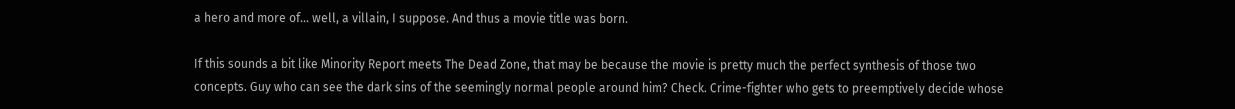a hero and more of… well, a villain, I suppose. And thus a movie title was born.

If this sounds a bit like Minority Report meets The Dead Zone, that may be because the movie is pretty much the perfect synthesis of those two concepts. Guy who can see the dark sins of the seemingly normal people around him? Check. Crime-fighter who gets to preemptively decide whose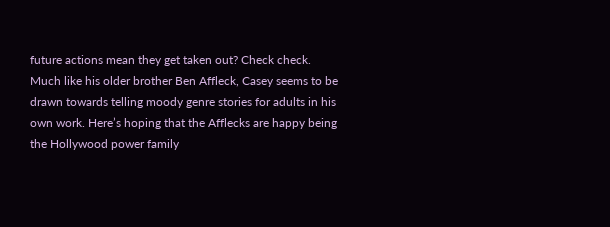future actions mean they get taken out? Check check. Much like his older brother Ben Affleck, Casey seems to be drawn towards telling moody genre stories for adults in his own work. Here’s hoping that the Afflecks are happy being the Hollywood power family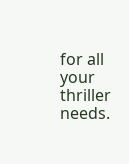for all your thriller needs.